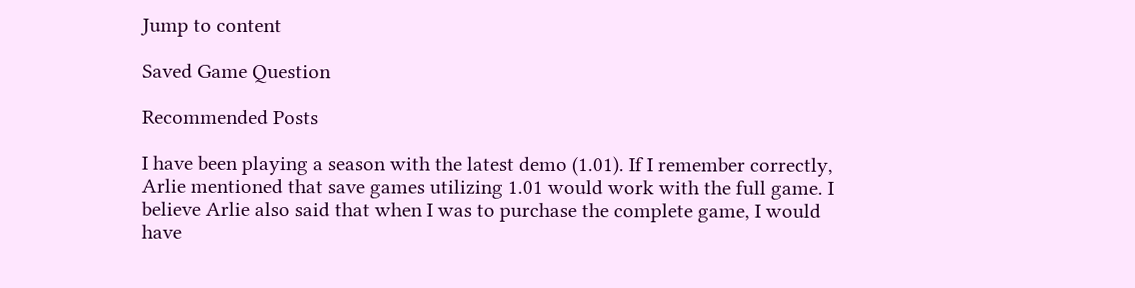Jump to content

Saved Game Question

Recommended Posts

I have been playing a season with the latest demo (1.01). If I remember correctly, Arlie mentioned that save games utilizing 1.01 would work with the full game. I believe Arlie also said that when I was to purchase the complete game, I would have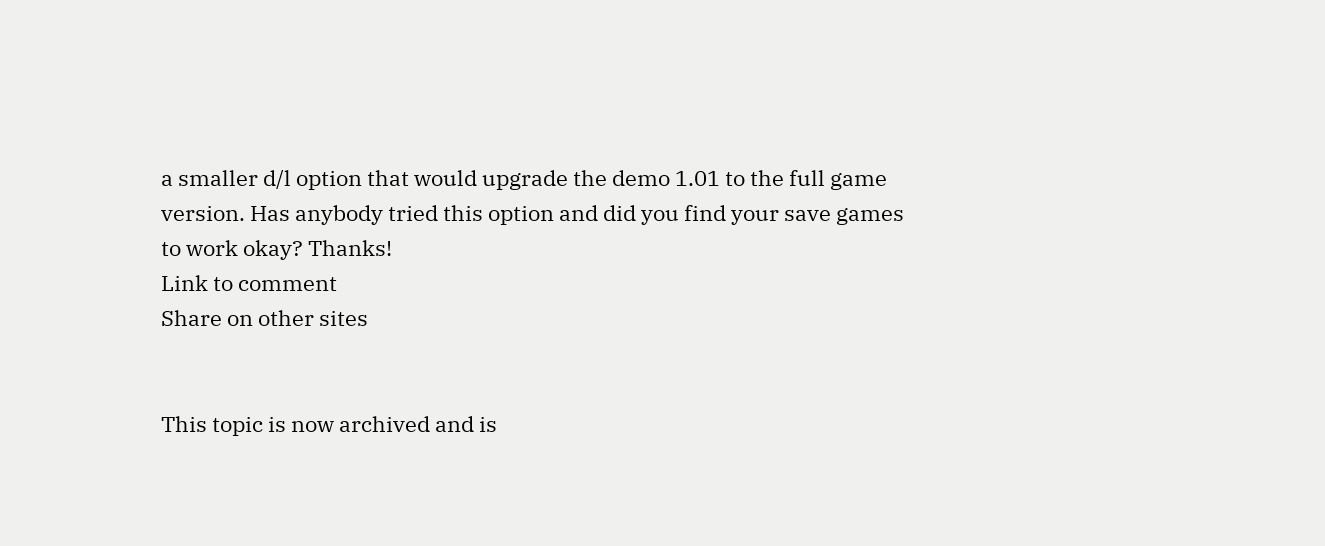a smaller d/l option that would upgrade the demo 1.01 to the full game version. Has anybody tried this option and did you find your save games to work okay? Thanks!
Link to comment
Share on other sites


This topic is now archived and is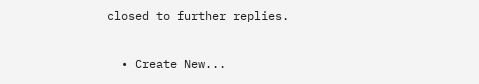closed to further replies.

  • Create New...